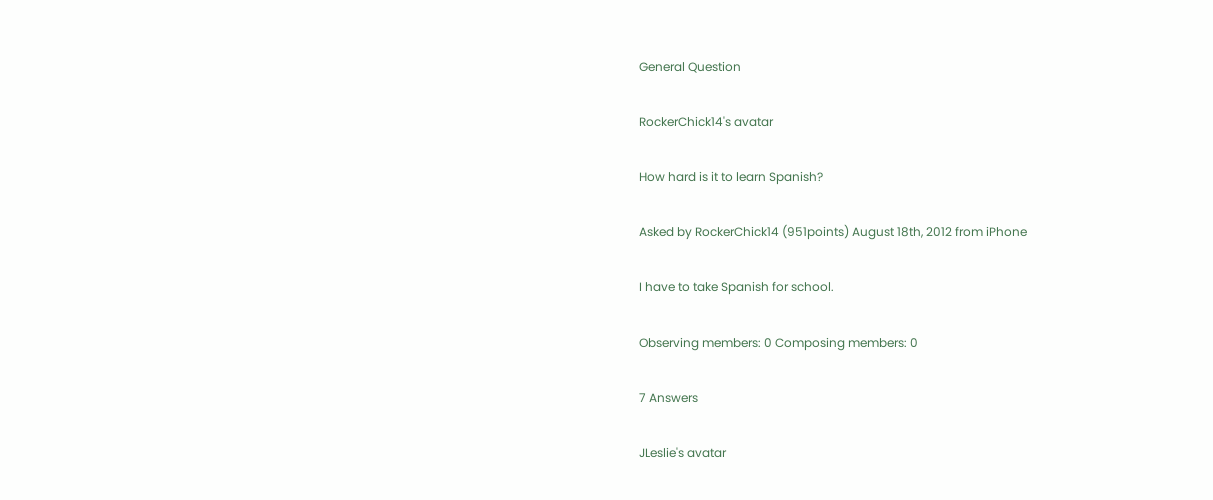General Question

RockerChick14's avatar

How hard is it to learn Spanish?

Asked by RockerChick14 (951points) August 18th, 2012 from iPhone

I have to take Spanish for school.

Observing members: 0 Composing members: 0

7 Answers

JLeslie's avatar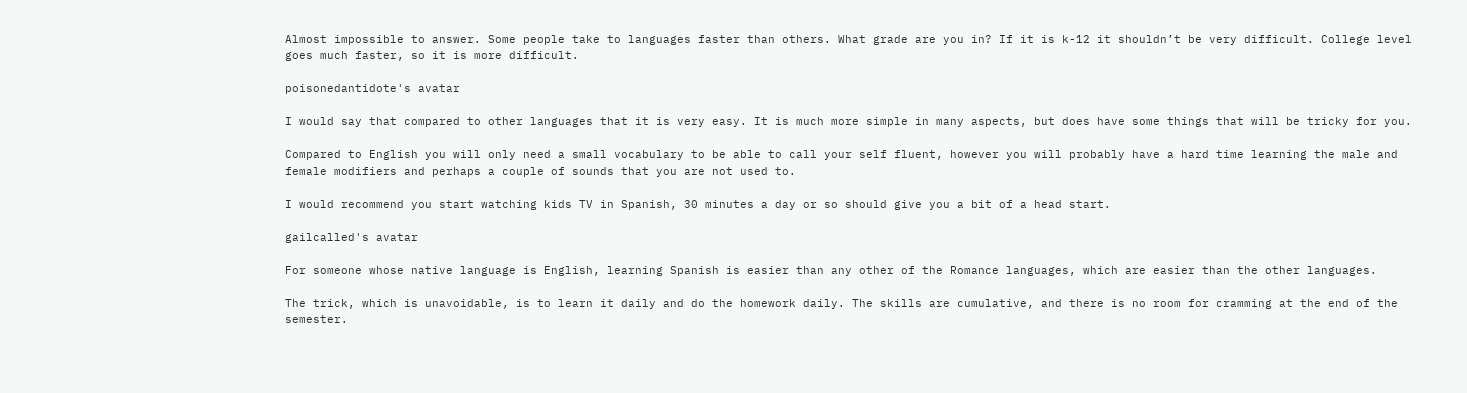Almost impossible to answer. Some people take to languages faster than others. What grade are you in? If it is k-12 it shouldn’t be very difficult. College level goes much faster, so it is more difficult.

poisonedantidote's avatar

I would say that compared to other languages that it is very easy. It is much more simple in many aspects, but does have some things that will be tricky for you.

Compared to English you will only need a small vocabulary to be able to call your self fluent, however you will probably have a hard time learning the male and female modifiers and perhaps a couple of sounds that you are not used to.

I would recommend you start watching kids TV in Spanish, 30 minutes a day or so should give you a bit of a head start.

gailcalled's avatar

For someone whose native language is English, learning Spanish is easier than any other of the Romance languages, which are easier than the other languages.

The trick, which is unavoidable, is to learn it daily and do the homework daily. The skills are cumulative, and there is no room for cramming at the end of the semester.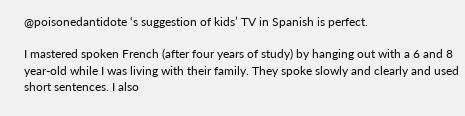@poisonedantidote ‘s suggestion of kids’ TV in Spanish is perfect.

I mastered spoken French (after four years of study) by hanging out with a 6 and 8 year-old while I was living with their family. They spoke slowly and clearly and used short sentences. I also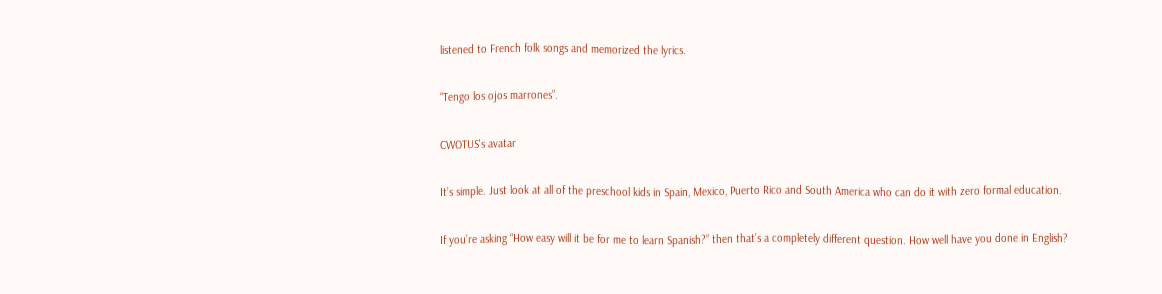listened to French folk songs and memorized the lyrics.

“Tengo los ojos marrones”.

CWOTUS's avatar

It’s simple. Just look at all of the preschool kids in Spain, Mexico, Puerto Rico and South America who can do it with zero formal education.

If you’re asking “How easy will it be for me to learn Spanish?” then that’s a completely different question. How well have you done in English?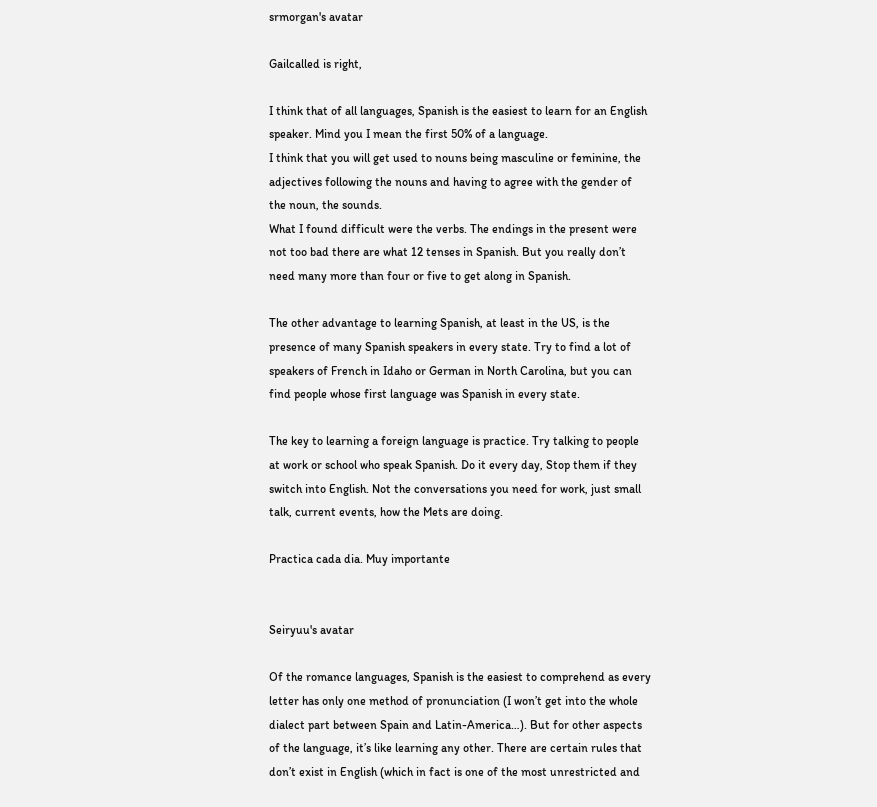srmorgan's avatar

Gailcalled is right,

I think that of all languages, Spanish is the easiest to learn for an English speaker. Mind you I mean the first 50% of a language.
I think that you will get used to nouns being masculine or feminine, the adjectives following the nouns and having to agree with the gender of the noun, the sounds.
What I found difficult were the verbs. The endings in the present were not too bad there are what 12 tenses in Spanish. But you really don’t need many more than four or five to get along in Spanish.

The other advantage to learning Spanish, at least in the US, is the presence of many Spanish speakers in every state. Try to find a lot of speakers of French in Idaho or German in North Carolina, but you can find people whose first language was Spanish in every state.

The key to learning a foreign language is practice. Try talking to people at work or school who speak Spanish. Do it every day, Stop them if they switch into English. Not the conversations you need for work, just small talk, current events, how the Mets are doing.

Practica cada dia. Muy importante


Seiryuu's avatar

Of the romance languages, Spanish is the easiest to comprehend as every letter has only one method of pronunciation (I won’t get into the whole dialect part between Spain and Latin-America…). But for other aspects of the language, it’s like learning any other. There are certain rules that don’t exist in English (which in fact is one of the most unrestricted and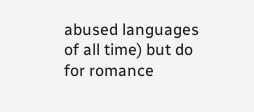abused languages of all time) but do for romance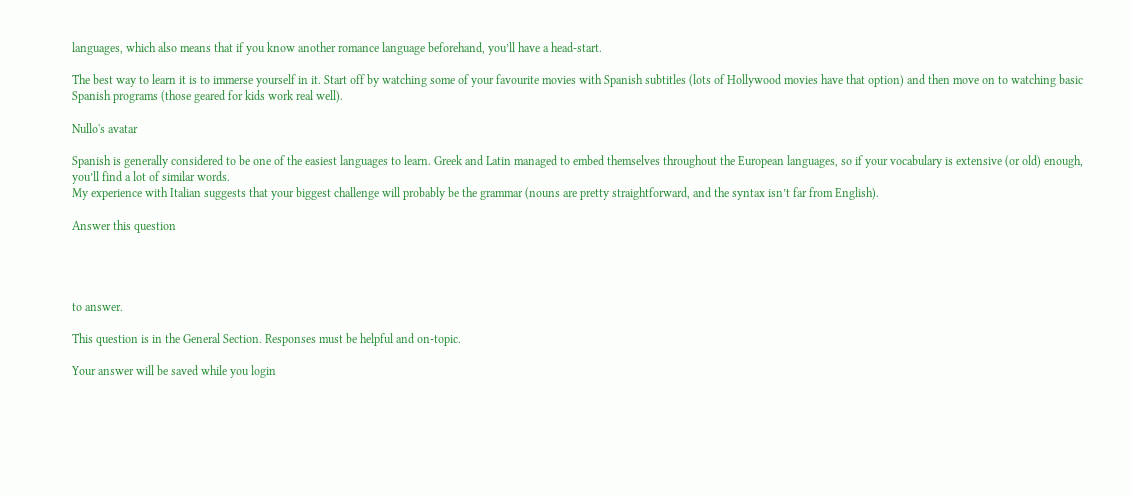languages, which also means that if you know another romance language beforehand, you’ll have a head-start.

The best way to learn it is to immerse yourself in it. Start off by watching some of your favourite movies with Spanish subtitles (lots of Hollywood movies have that option) and then move on to watching basic Spanish programs (those geared for kids work real well).

Nullo's avatar

Spanish is generally considered to be one of the easiest languages to learn. Greek and Latin managed to embed themselves throughout the European languages, so if your vocabulary is extensive (or old) enough, you’ll find a lot of similar words.
My experience with Italian suggests that your biggest challenge will probably be the grammar (nouns are pretty straightforward, and the syntax isn’t far from English).

Answer this question




to answer.

This question is in the General Section. Responses must be helpful and on-topic.

Your answer will be saved while you login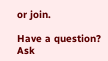or join.

Have a question? Ask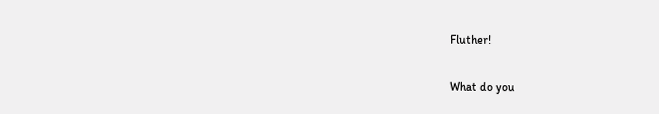Fluther!

What do you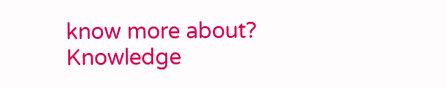know more about?
Knowledge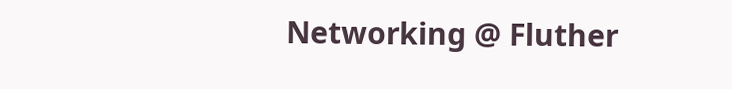Networking @ Fluther